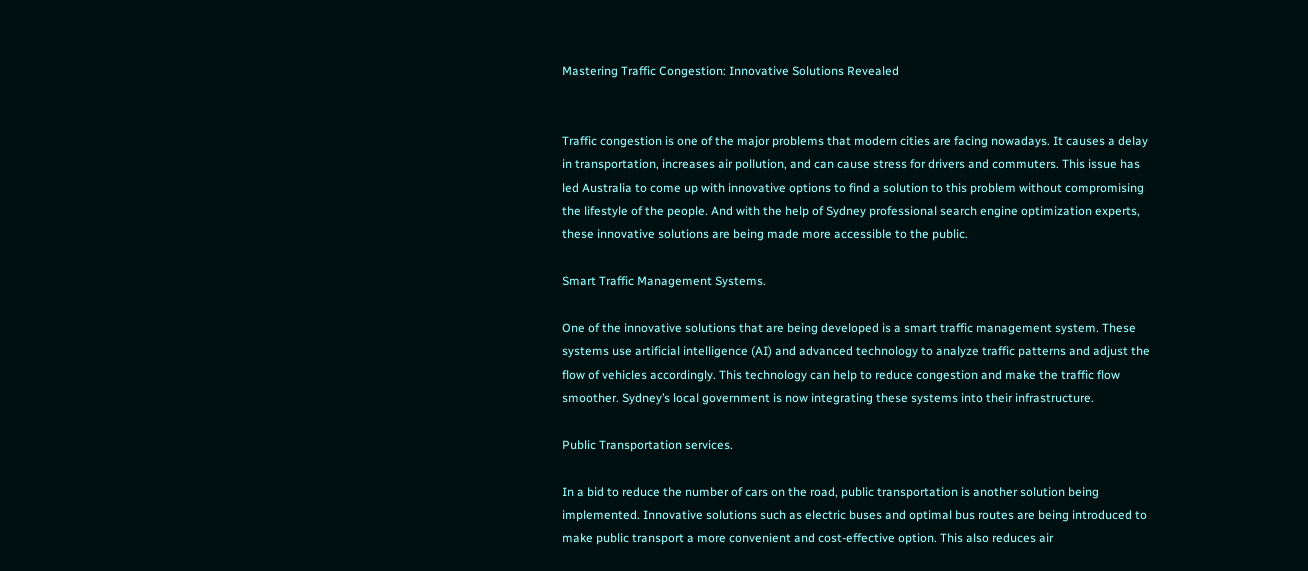Mastering Traffic Congestion: Innovative Solutions Revealed


Traffic congestion is one of the major problems that modern cities are facing nowadays. It causes a delay in transportation, increases air pollution, and can cause stress for drivers and commuters. This issue has led Australia to come up with innovative options to find a solution to this problem without compromising the lifestyle of the people. And with the help of Sydney professional search engine optimization experts, these innovative solutions are being made more accessible to the public.

Smart Traffic Management Systems.

One of the innovative solutions that are being developed is a smart traffic management system. These systems use artificial intelligence (AI) and advanced technology to analyze traffic patterns and adjust the flow of vehicles accordingly. This technology can help to reduce congestion and make the traffic flow smoother. Sydney’s local government is now integrating these systems into their infrastructure.

Public Transportation services.

In a bid to reduce the number of cars on the road, public transportation is another solution being implemented. Innovative solutions such as electric buses and optimal bus routes are being introduced to make public transport a more convenient and cost-effective option. This also reduces air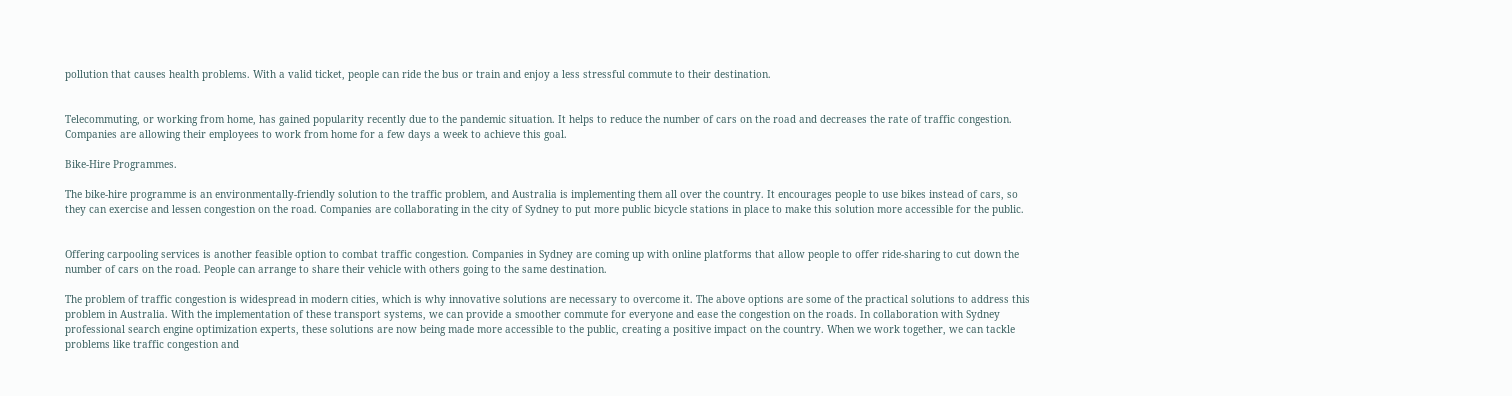pollution that causes health problems. With a valid ticket, people can ride the bus or train and enjoy a less stressful commute to their destination.


Telecommuting, or working from home, has gained popularity recently due to the pandemic situation. It helps to reduce the number of cars on the road and decreases the rate of traffic congestion. Companies are allowing their employees to work from home for a few days a week to achieve this goal.

Bike-Hire Programmes.

The bike-hire programme is an environmentally-friendly solution to the traffic problem, and Australia is implementing them all over the country. It encourages people to use bikes instead of cars, so they can exercise and lessen congestion on the road. Companies are collaborating in the city of Sydney to put more public bicycle stations in place to make this solution more accessible for the public.


Offering carpooling services is another feasible option to combat traffic congestion. Companies in Sydney are coming up with online platforms that allow people to offer ride-sharing to cut down the number of cars on the road. People can arrange to share their vehicle with others going to the same destination.

The problem of traffic congestion is widespread in modern cities, which is why innovative solutions are necessary to overcome it. The above options are some of the practical solutions to address this problem in Australia. With the implementation of these transport systems, we can provide a smoother commute for everyone and ease the congestion on the roads. In collaboration with Sydney professional search engine optimization experts, these solutions are now being made more accessible to the public, creating a positive impact on the country. When we work together, we can tackle problems like traffic congestion and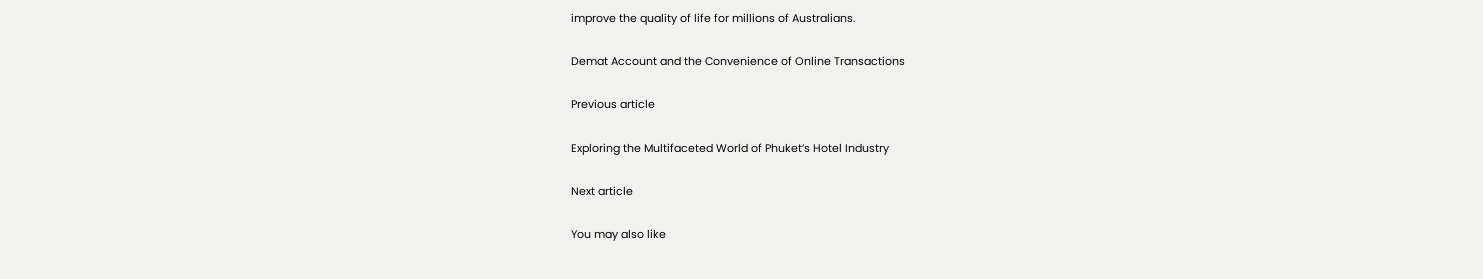improve the quality of life for millions of Australians.

Demat Account and the Convenience of Online Transactions

Previous article

Exploring the Multifaceted World of Phuket’s Hotel Industry

Next article

You may also like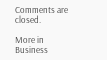Comments are closed.

More in Business